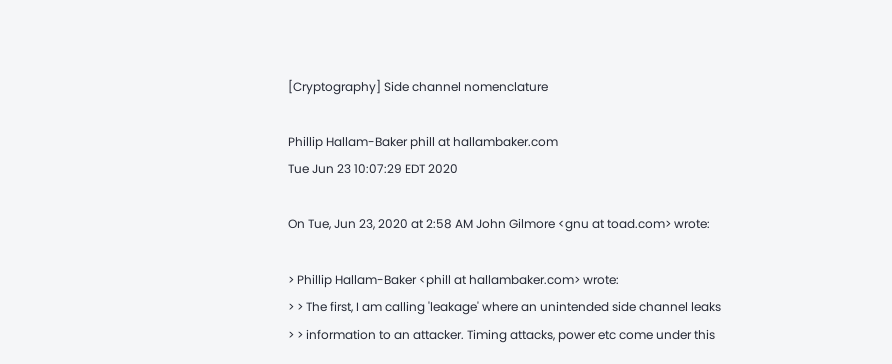[Cryptography] Side channel nomenclature

Phillip Hallam-Baker phill at hallambaker.com
Tue Jun 23 10:07:29 EDT 2020

On Tue, Jun 23, 2020 at 2:58 AM John Gilmore <gnu at toad.com> wrote:

> Phillip Hallam-Baker <phill at hallambaker.com> wrote:
> > The first, I am calling 'leakage' where an unintended side channel leaks
> > information to an attacker. Timing attacks, power etc come under this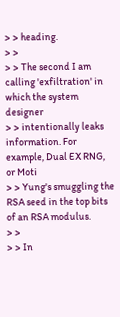> > heading.
> >
> > The second I am calling 'exfiltration' in which the system designer
> > intentionally leaks information. For example, Dual EX RNG, or Moti
> > Yung's smuggling the RSA seed in the top bits of an RSA modulus.
> >
> > In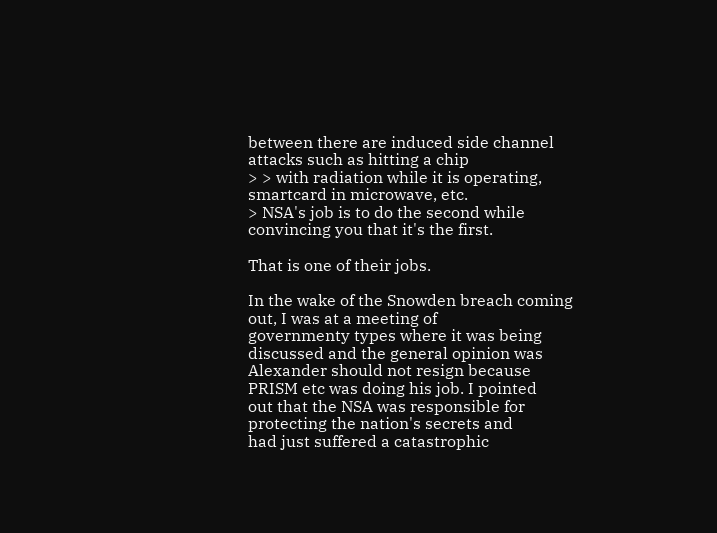between there are induced side channel attacks such as hitting a chip
> > with radiation while it is operating, smartcard in microwave, etc.
> NSA's job is to do the second while convincing you that it's the first.

That is one of their jobs.

In the wake of the Snowden breach coming out, I was at a meeting of
governmenty types where it was being discussed and the general opinion was
Alexander should not resign because PRISM etc was doing his job. I pointed
out that the NSA was responsible for protecting the nation's secrets and
had just suffered a catastrophic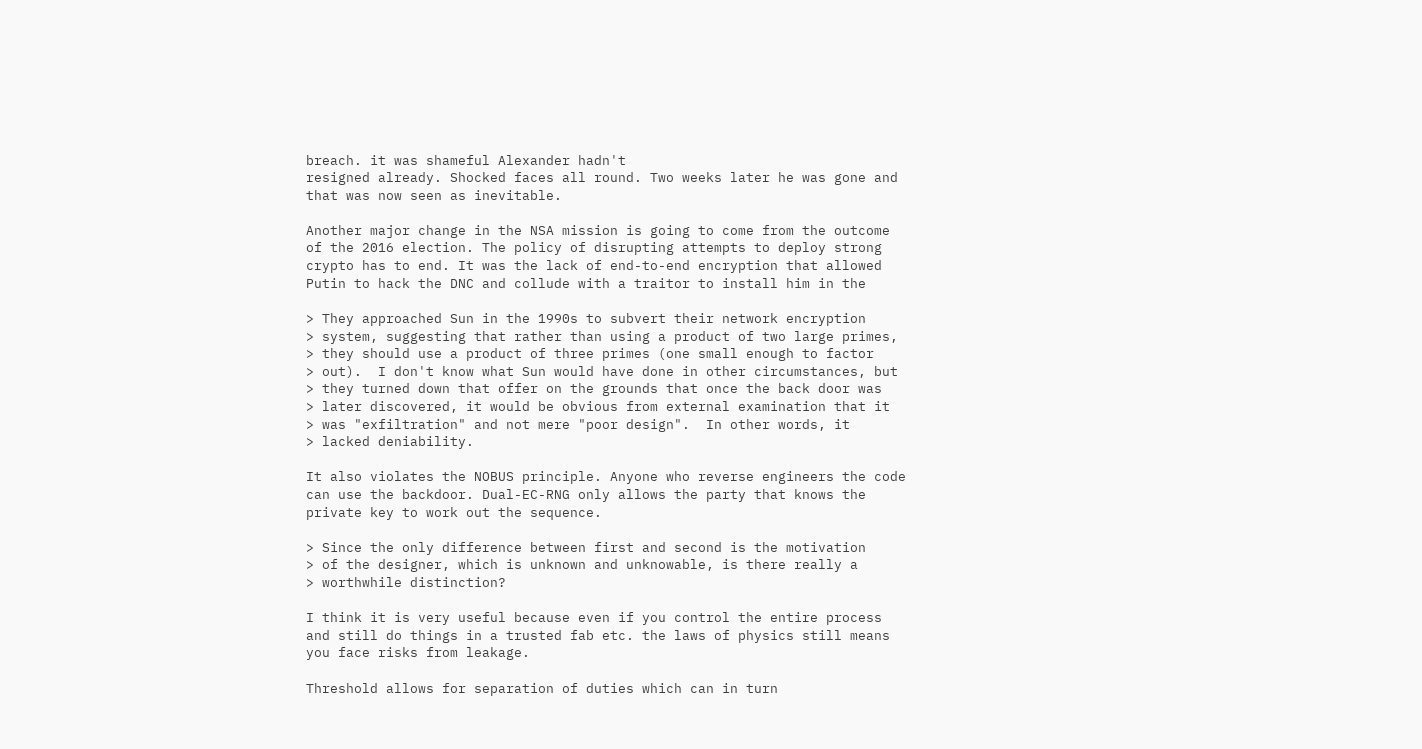breach. it was shameful Alexander hadn't
resigned already. Shocked faces all round. Two weeks later he was gone and
that was now seen as inevitable.

Another major change in the NSA mission is going to come from the outcome
of the 2016 election. The policy of disrupting attempts to deploy strong
crypto has to end. It was the lack of end-to-end encryption that allowed
Putin to hack the DNC and collude with a traitor to install him in the

> They approached Sun in the 1990s to subvert their network encryption
> system, suggesting that rather than using a product of two large primes,
> they should use a product of three primes (one small enough to factor
> out).  I don't know what Sun would have done in other circumstances, but
> they turned down that offer on the grounds that once the back door was
> later discovered, it would be obvious from external examination that it
> was "exfiltration" and not mere "poor design".  In other words, it
> lacked deniability.

It also violates the NOBUS principle. Anyone who reverse engineers the code
can use the backdoor. Dual-EC-RNG only allows the party that knows the
private key to work out the sequence.

> Since the only difference between first and second is the motivation
> of the designer, which is unknown and unknowable, is there really a
> worthwhile distinction?

I think it is very useful because even if you control the entire process
and still do things in a trusted fab etc. the laws of physics still means
you face risks from leakage.

Threshold allows for separation of duties which can in turn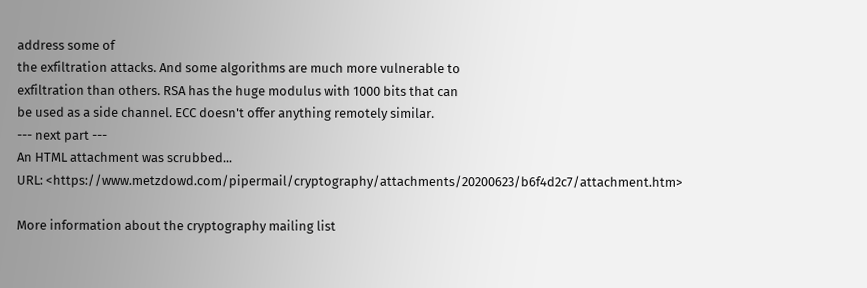address some of
the exfiltration attacks. And some algorithms are much more vulnerable to
exfiltration than others. RSA has the huge modulus with 1000 bits that can
be used as a side channel. ECC doesn't offer anything remotely similar.
--- next part ---
An HTML attachment was scrubbed...
URL: <https://www.metzdowd.com/pipermail/cryptography/attachments/20200623/b6f4d2c7/attachment.htm>

More information about the cryptography mailing list